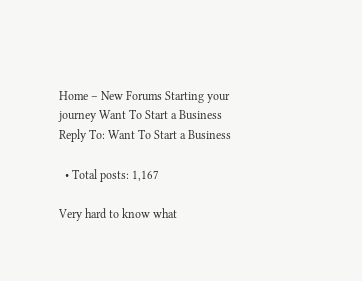Home – New Forums Starting your journey Want To Start a Business Reply To: Want To Start a Business

  • Total posts: 1,167

Very hard to know what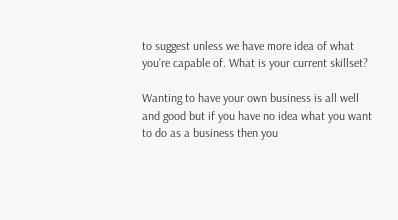to suggest unless we have more idea of what you’re capable of. What is your current skillset?

Wanting to have your own business is all well and good but if you have no idea what you want to do as a business then you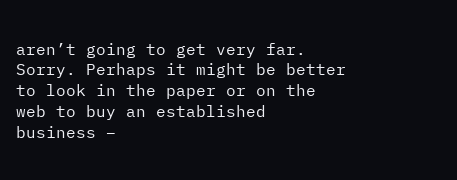aren’t going to get very far. Sorry. Perhaps it might be better to look in the paper or on the web to buy an established business –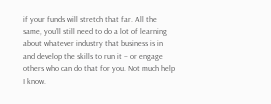if your funds will stretch that far. All the same, you’ll still need to do a lot of learning about whatever industry that business is in and develop the skills to run it – or engage others who can do that for you. Not much help I know.